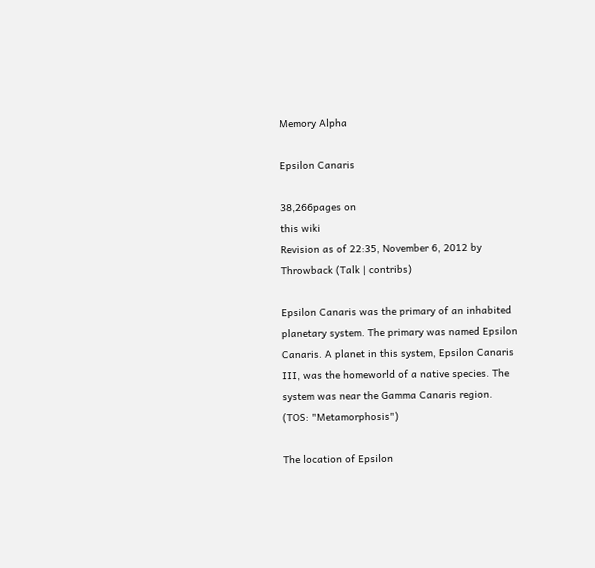Memory Alpha

Epsilon Canaris

38,266pages on
this wiki
Revision as of 22:35, November 6, 2012 by Throwback (Talk | contribs)

Epsilon Canaris was the primary of an inhabited planetary system. The primary was named Epsilon Canaris. A planet in this system, Epsilon Canaris III, was the homeworld of a native species. The system was near the Gamma Canaris region. (TOS: "Metamorphosis")

The location of Epsilon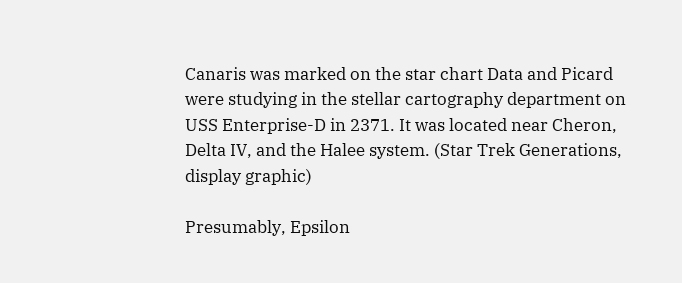Canaris was marked on the star chart Data and Picard were studying in the stellar cartography department on USS Enterprise-D in 2371. It was located near Cheron, Delta IV, and the Halee system. (Star Trek Generations, display graphic)

Presumably, Epsilon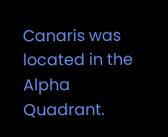Canaris was located in the Alpha Quadrant.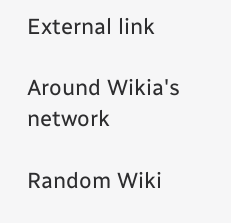External link

Around Wikia's network

Random Wiki